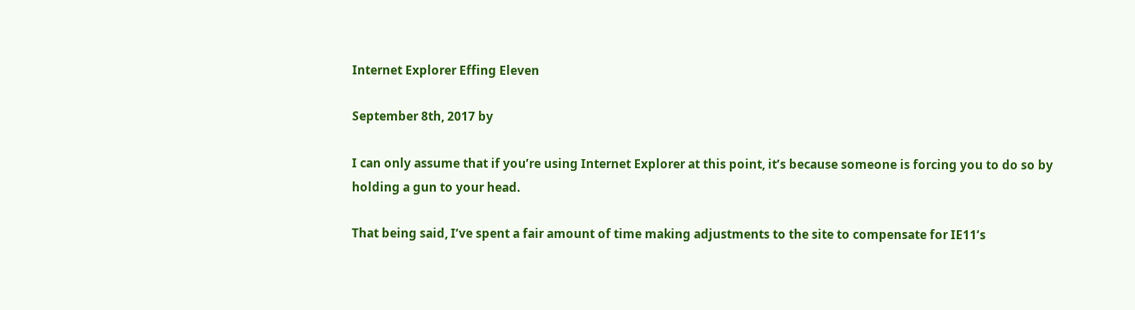Internet Explorer Effing Eleven

September 8th, 2017 by

I can only assume that if you’re using Internet Explorer at this point, it’s because someone is forcing you to do so by holding a gun to your head.

That being said, I’ve spent a fair amount of time making adjustments to the site to compensate for IE11’s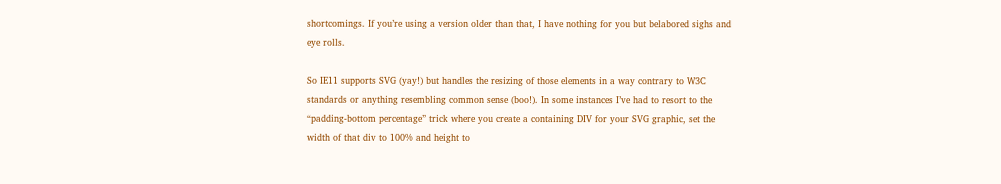shortcomings. If you’re using a version older than that, I have nothing for you but belabored sighs and eye rolls.

So IE11 supports SVG (yay!) but handles the resizing of those elements in a way contrary to W3C standards or anything resembling common sense (boo!). In some instances I’ve had to resort to the “padding-bottom percentage” trick where you create a containing DIV for your SVG graphic, set the width of that div to 100% and height to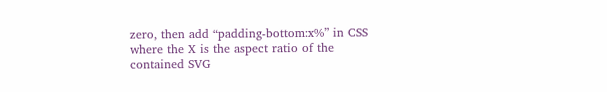zero, then add “padding-bottom:x%” in CSS where the X is the aspect ratio of the contained SVG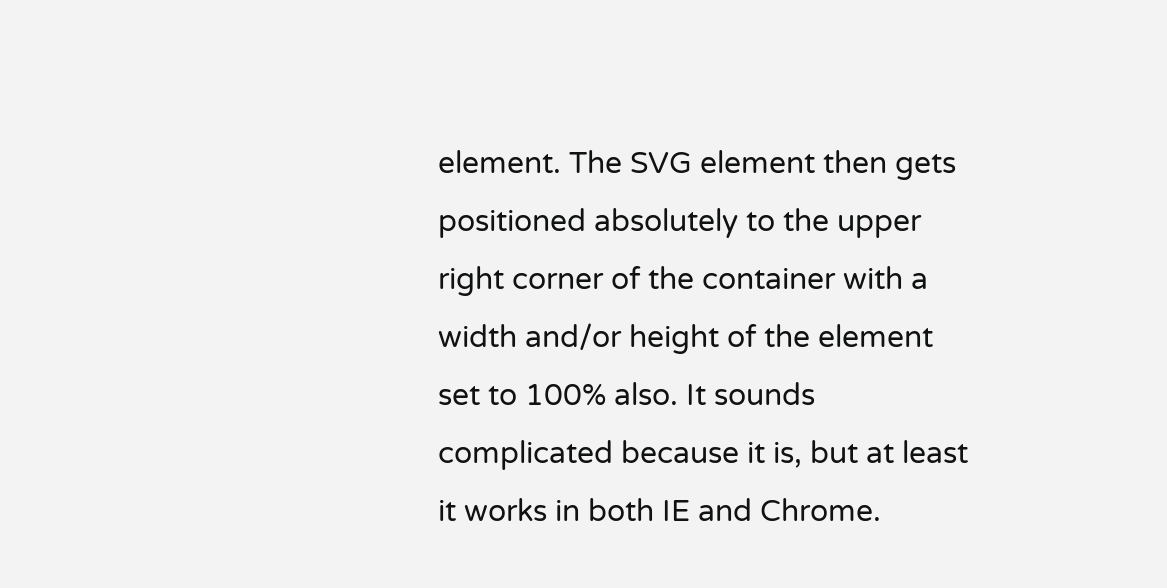element. The SVG element then gets positioned absolutely to the upper right corner of the container with a width and/or height of the element set to 100% also. It sounds complicated because it is, but at least it works in both IE and Chrome.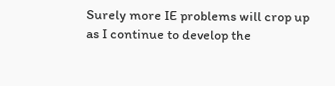Surely more IE problems will crop up as I continue to develop the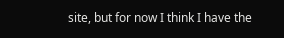site, but for now I think I have the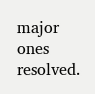major ones resolved.